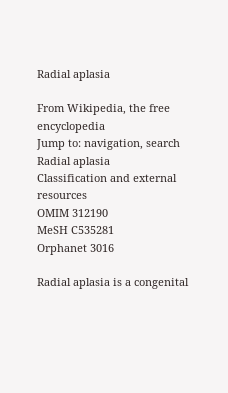Radial aplasia

From Wikipedia, the free encyclopedia
Jump to: navigation, search
Radial aplasia
Classification and external resources
OMIM 312190
MeSH C535281
Orphanet 3016

Radial aplasia is a congenital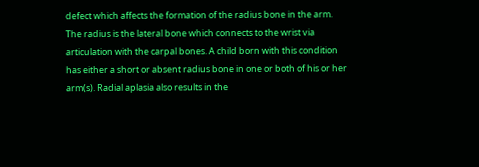defect which affects the formation of the radius bone in the arm. The radius is the lateral bone which connects to the wrist via articulation with the carpal bones. A child born with this condition has either a short or absent radius bone in one or both of his or her arm(s). Radial aplasia also results in the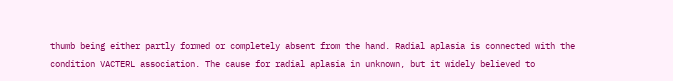thumb being either partly formed or completely absent from the hand. Radial aplasia is connected with the condition VACTERL association. The cause for radial aplasia in unknown, but it widely believed to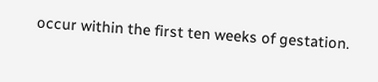occur within the first ten weeks of gestation.